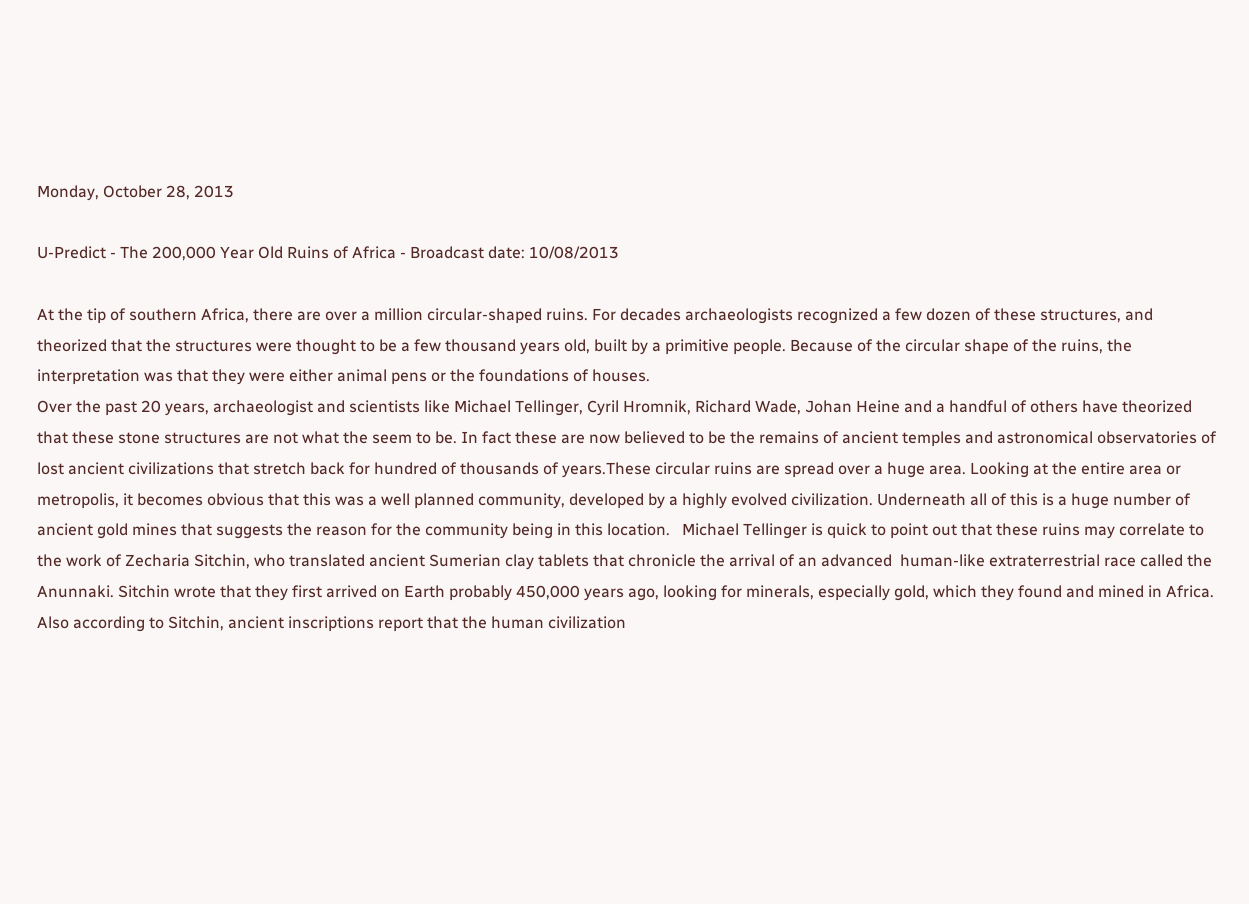Monday, October 28, 2013

U-Predict - The 200,000 Year Old Ruins of Africa - Broadcast date: 10/08/2013

At the tip of southern Africa, there are over a million circular-shaped ruins. For decades archaeologists recognized a few dozen of these structures, and theorized that the structures were thought to be a few thousand years old, built by a primitive people. Because of the circular shape of the ruins, the interpretation was that they were either animal pens or the foundations of houses.
Over the past 20 years, archaeologist and scientists like Michael Tellinger, Cyril Hromnik, Richard Wade, Johan Heine and a handful of others have theorized that these stone structures are not what the seem to be. In fact these are now believed to be the remains of ancient temples and astronomical observatories of lost ancient civilizations that stretch back for hundred of thousands of years.These circular ruins are spread over a huge area. Looking at the entire area or metropolis, it becomes obvious that this was a well planned community, developed by a highly evolved civilization. Underneath all of this is a huge number of ancient gold mines that suggests the reason for the community being in this location.   Michael Tellinger is quick to point out that these ruins may correlate to the work of Zecharia Sitchin, who translated ancient Sumerian clay tablets that chronicle the arrival of an advanced  human-like extraterrestrial race called the Anunnaki. Sitchin wrote that they first arrived on Earth probably 450,000 years ago, looking for minerals, especially gold, which they found and mined in Africa.
Also according to Sitchin, ancient inscriptions report that the human civilization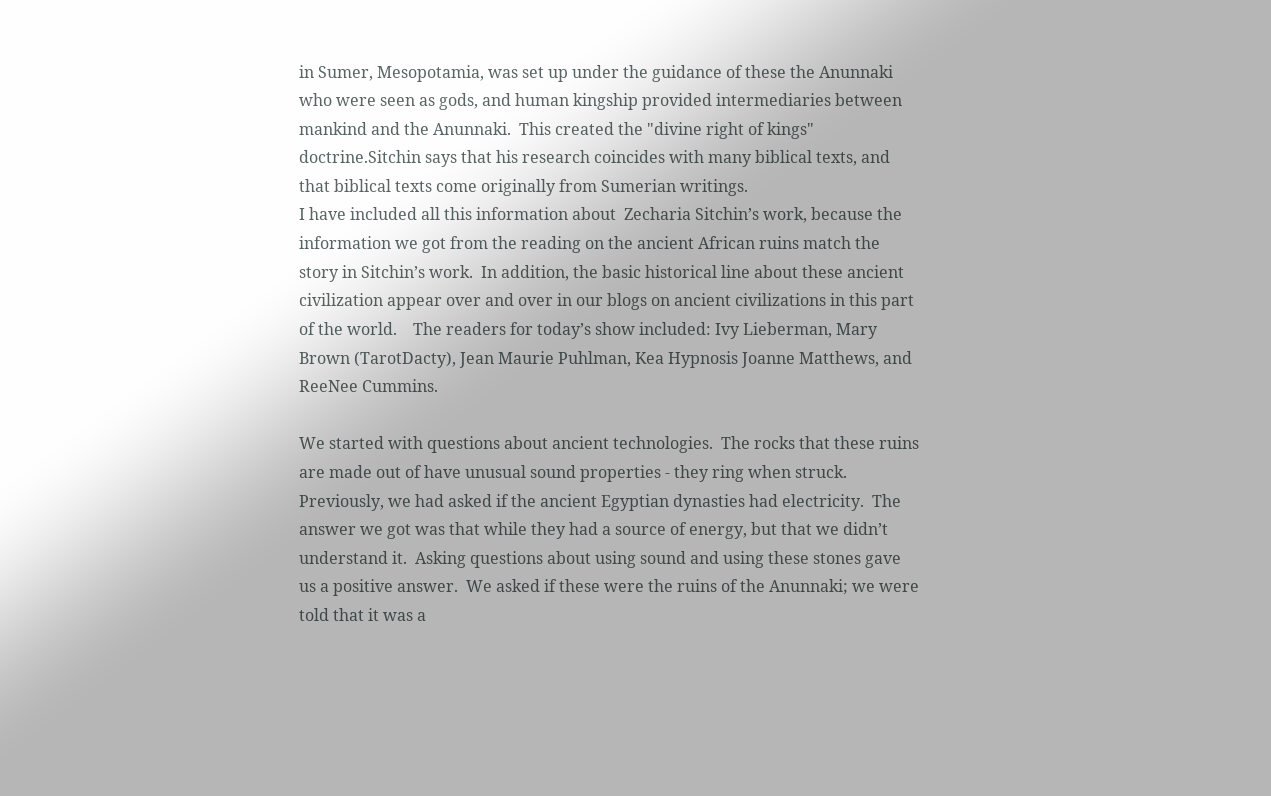in Sumer, Mesopotamia, was set up under the guidance of these the Anunnaki who were seen as gods, and human kingship provided intermediaries between mankind and the Anunnaki.  This created the "divine right of kings" doctrine.Sitchin says that his research coincides with many biblical texts, and that biblical texts come originally from Sumerian writings.
I have included all this information about  Zecharia Sitchin’s work, because the information we got from the reading on the ancient African ruins match the story in Sitchin’s work.  In addition, the basic historical line about these ancient civilization appear over and over in our blogs on ancient civilizations in this part of the world.    The readers for today’s show included: Ivy Lieberman, Mary Brown (TarotDacty), Jean Maurie Puhlman, Kea Hypnosis Joanne Matthews, and ReeNee Cummins.

We started with questions about ancient technologies.  The rocks that these ruins are made out of have unusual sound properties - they ring when struck.  Previously, we had asked if the ancient Egyptian dynasties had electricity.  The answer we got was that while they had a source of energy, but that we didn’t understand it.  Asking questions about using sound and using these stones gave us a positive answer.  We asked if these were the ruins of the Anunnaki; we were told that it was a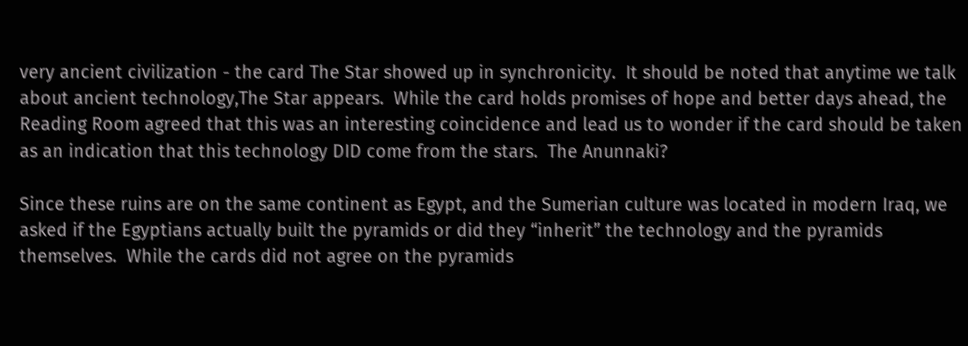very ancient civilization - the card The Star showed up in synchronicity.  It should be noted that anytime we talk about ancient technology,The Star appears.  While the card holds promises of hope and better days ahead, the Reading Room agreed that this was an interesting coincidence and lead us to wonder if the card should be taken as an indication that this technology DID come from the stars.  The Anunnaki?

Since these ruins are on the same continent as Egypt, and the Sumerian culture was located in modern Iraq, we asked if the Egyptians actually built the pyramids or did they “inherit” the technology and the pyramids themselves.  While the cards did not agree on the pyramids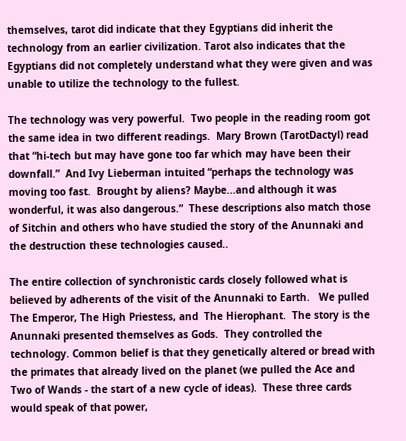themselves, tarot did indicate that they Egyptians did inherit the technology from an earlier civilization. Tarot also indicates that the Egyptians did not completely understand what they were given and was unable to utilize the technology to the fullest.

The technology was very powerful.  Two people in the reading room got the same idea in two different readings.  Mary Brown (TarotDactyl) read that “hi-tech but may have gone too far which may have been their downfall.”  And Ivy Lieberman intuited “perhaps the technology was moving too fast.  Brought by aliens? Maybe...and although it was wonderful, it was also dangerous.”  These descriptions also match those of Sitchin and others who have studied the story of the Anunnaki and the destruction these technologies caused..

The entire collection of synchronistic cards closely followed what is believed by adherents of the visit of the Anunnaki to Earth.   We pulled The Emperor, The High Priestess, and  The Hierophant.  The story is the Anunnaki presented themselves as Gods.  They controlled the technology. Common belief is that they genetically altered or bread with the primates that already lived on the planet (we pulled the Ace and Two of Wands - the start of a new cycle of ideas).  These three cards would speak of that power,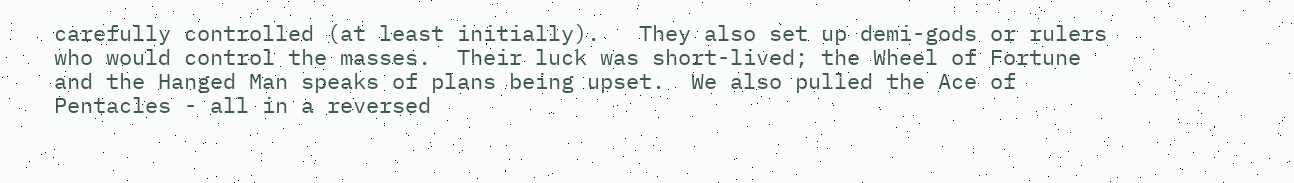carefully controlled (at least initially).   They also set up demi-gods or rulers who would control the masses.  Their luck was short-lived; the Wheel of Fortune and the Hanged Man speaks of plans being upset.  We also pulled the Ace of Pentacles - all in a reversed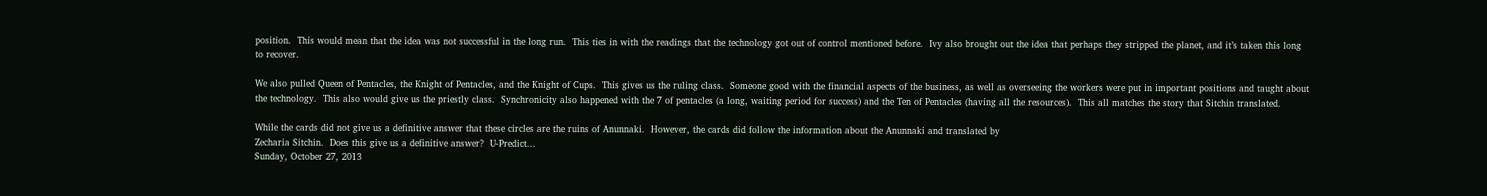position.  This would mean that the idea was not successful in the long run.  This ties in with the readings that the technology got out of control mentioned before.  Ivy also brought out the idea that perhaps they stripped the planet, and it’s taken this long to recover.

We also pulled Queen of Pentacles, the Knight of Pentacles, and the Knight of Cups.  This gives us the ruling class.  Someone good with the financial aspects of the business, as well as overseeing the workers were put in important positions and taught about the technology.  This also would give us the priestly class.  Synchronicity also happened with the 7 of pentacles (a long, waiting period for success) and the Ten of Pentacles (having all the resources).  This all matches the story that Sitchin translated.

While the cards did not give us a definitive answer that these circles are the ruins of Anunnaki.  However, the cards did follow the information about the Anunnaki and translated by
Zecharia Sitchin.  Does this give us a definitive answer?  U-Predict...
Sunday, October 27, 2013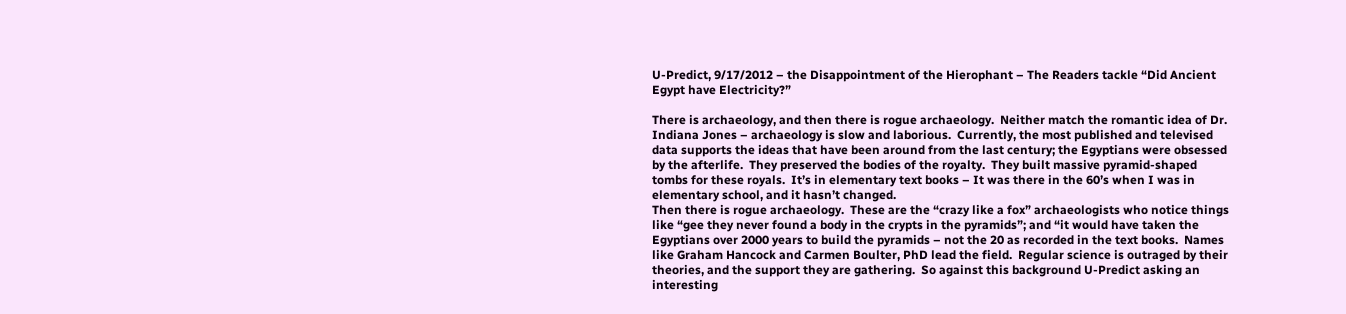U-Predict, 9/17/2012 – the Disappointment of the Hierophant – The Readers tackle “Did Ancient Egypt have Electricity?”

There is archaeology, and then there is rogue archaeology.  Neither match the romantic idea of Dr. Indiana Jones – archaeology is slow and laborious.  Currently, the most published and televised data supports the ideas that have been around from the last century; the Egyptians were obsessed by the afterlife.  They preserved the bodies of the royalty.  They built massive pyramid-shaped tombs for these royals.  It’s in elementary text books – It was there in the 60’s when I was in elementary school, and it hasn’t changed.
Then there is rogue archaeology.  These are the “crazy like a fox” archaeologists who notice things like “gee they never found a body in the crypts in the pyramids”; and “it would have taken the Egyptians over 2000 years to build the pyramids – not the 20 as recorded in the text books.  Names like Graham Hancock and Carmen Boulter, PhD lead the field.  Regular science is outraged by their theories, and the support they are gathering.  So against this background U-Predict asking an interesting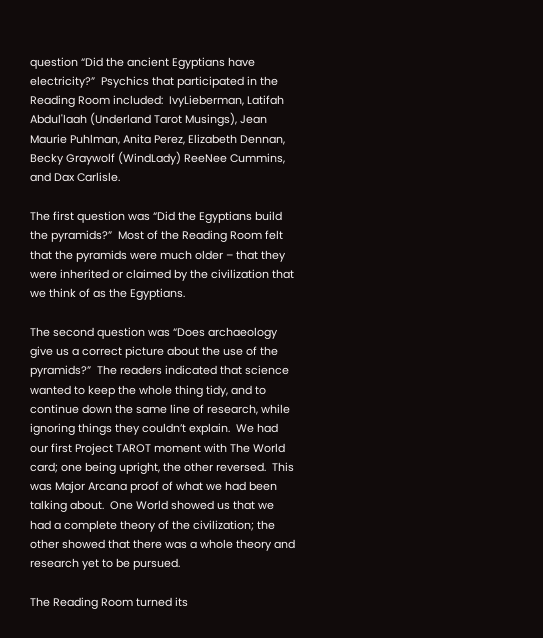question “Did the ancient Egyptians have electricity?”  Psychics that participated in the Reading Room included:  IvyLieberman, Latifah Abdul'laah (Underland Tarot Musings), Jean Maurie Puhlman, Anita Perez, Elizabeth Dennan, Becky Graywolf (WindLady) ReeNee Cummins, and Dax Carlisle.

The first question was “Did the Egyptians build the pyramids?”  Most of the Reading Room felt that the pyramids were much older – that they were inherited or claimed by the civilization that we think of as the Egyptians.

The second question was “Does archaeology give us a correct picture about the use of the pyramids?”  The readers indicated that science wanted to keep the whole thing tidy, and to continue down the same line of research, while ignoring things they couldn’t explain.  We had our first Project TAROT moment with The World card; one being upright, the other reversed.  This was Major Arcana proof of what we had been talking about.  One World showed us that we had a complete theory of the civilization; the other showed that there was a whole theory and research yet to be pursued.

The Reading Room turned its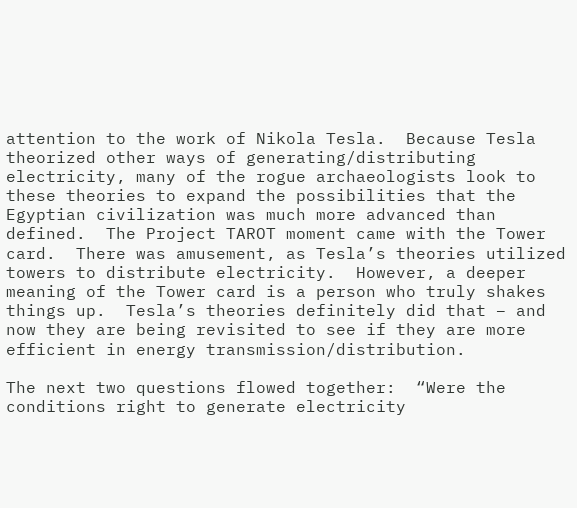attention to the work of Nikola Tesla.  Because Tesla theorized other ways of generating/distributing electricity, many of the rogue archaeologists look to these theories to expand the possibilities that the Egyptian civilization was much more advanced than defined.  The Project TAROT moment came with the Tower card.  There was amusement, as Tesla’s theories utilized towers to distribute electricity.  However, a deeper meaning of the Tower card is a person who truly shakes things up.  Tesla’s theories definitely did that – and now they are being revisited to see if they are more efficient in energy transmission/distribution.

The next two questions flowed together:  “Were the conditions right to generate electricity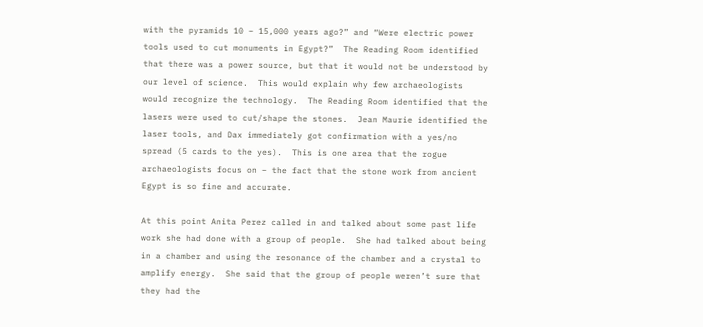with the pyramids 10 – 15,000 years ago?” and “Were electric power tools used to cut monuments in Egypt?”  The Reading Room identified that there was a power source, but that it would not be understood by our level of science.  This would explain why few archaeologists would recognize the technology.  The Reading Room identified that the lasers were used to cut/shape the stones.  Jean Maurie identified the laser tools, and Dax immediately got confirmation with a yes/no spread (5 cards to the yes).  This is one area that the rogue archaeologists focus on – the fact that the stone work from ancient Egypt is so fine and accurate.

At this point Anita Perez called in and talked about some past life work she had done with a group of people.  She had talked about being in a chamber and using the resonance of the chamber and a crystal to amplify energy.  She said that the group of people weren’t sure that they had the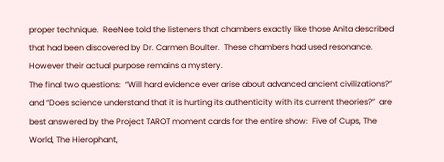proper technique.  ReeNee told the listeners that chambers exactly like those Anita described that had been discovered by Dr. Carmen Boulter.  These chambers had used resonance.  However their actual purpose remains a mystery.
The final two questions:  “Will hard evidence ever arise about advanced ancient civilizations?” and “Does science understand that it is hurting its authenticity with its current theories?”  are best answered by the Project TAROT moment cards for the entire show:  Five of Cups, The World, The Hierophant,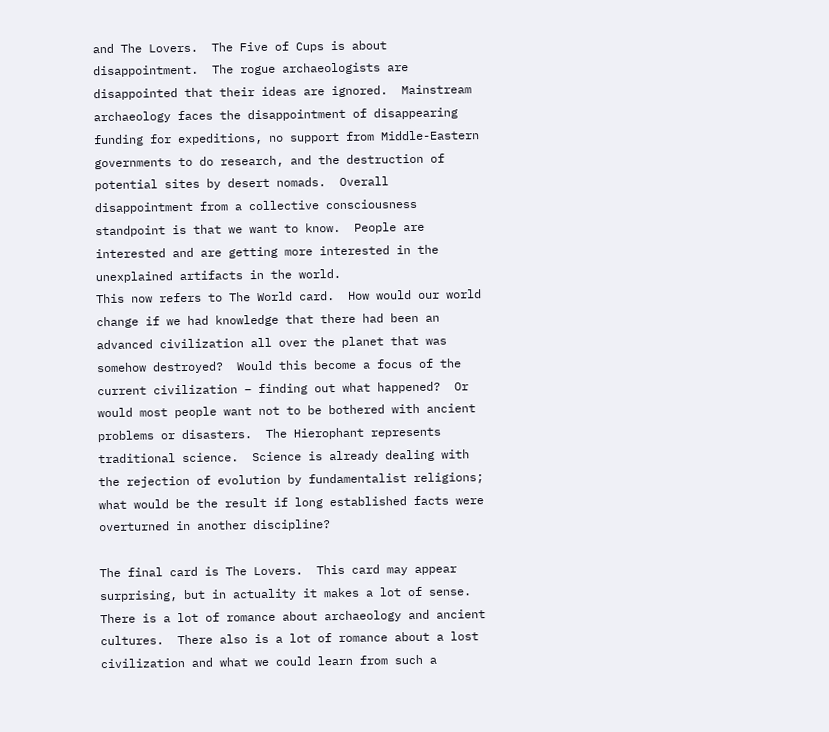and The Lovers.  The Five of Cups is about disappointment.  The rogue archaeologists are disappointed that their ideas are ignored.  Mainstream archaeology faces the disappointment of disappearing funding for expeditions, no support from Middle-Eastern governments to do research, and the destruction of potential sites by desert nomads.  Overall disappointment from a collective consciousness standpoint is that we want to know.  People are interested and are getting more interested in the unexplained artifacts in the world.
This now refers to The World card.  How would our world change if we had knowledge that there had been an advanced civilization all over the planet that was somehow destroyed?  Would this become a focus of the current civilization – finding out what happened?  Or would most people want not to be bothered with ancient problems or disasters.  The Hierophant represents traditional science.  Science is already dealing with the rejection of evolution by fundamentalist religions; what would be the result if long established facts were overturned in another discipline?

The final card is The Lovers.  This card may appear surprising, but in actuality it makes a lot of sense.  There is a lot of romance about archaeology and ancient cultures.  There also is a lot of romance about a lost civilization and what we could learn from such a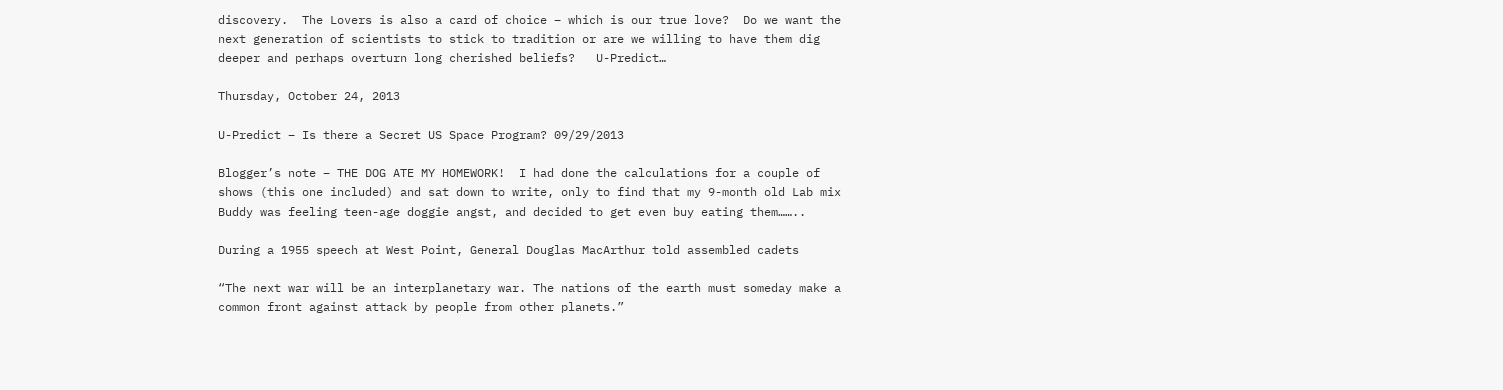discovery.  The Lovers is also a card of choice – which is our true love?  Do we want the next generation of scientists to stick to tradition or are we willing to have them dig deeper and perhaps overturn long cherished beliefs?   U-Predict…

Thursday, October 24, 2013

U-Predict – Is there a Secret US Space Program? 09/29/2013

Blogger’s note – THE DOG ATE MY HOMEWORK!  I had done the calculations for a couple of shows (this one included) and sat down to write, only to find that my 9-month old Lab mix Buddy was feeling teen-age doggie angst, and decided to get even buy eating them……..

During a 1955 speech at West Point, General Douglas MacArthur told assembled cadets

“The next war will be an interplanetary war. The nations of the earth must someday make a common front against attack by people from other planets.”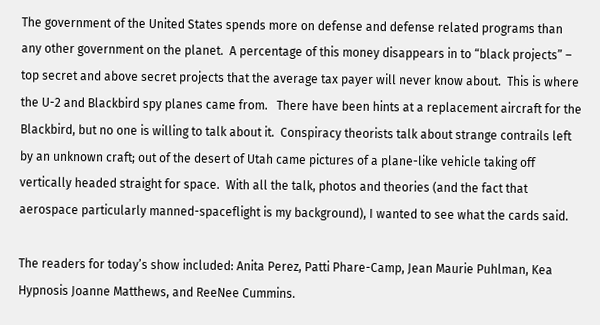The government of the United States spends more on defense and defense related programs than any other government on the planet.  A percentage of this money disappears in to “black projects” – top secret and above secret projects that the average tax payer will never know about.  This is where the U-2 and Blackbird spy planes came from.   There have been hints at a replacement aircraft for the Blackbird, but no one is willing to talk about it.  Conspiracy theorists talk about strange contrails left by an unknown craft; out of the desert of Utah came pictures of a plane-like vehicle taking off vertically headed straight for space.  With all the talk, photos and theories (and the fact that aerospace particularly manned-spaceflight is my background), I wanted to see what the cards said.

The readers for today’s show included: Anita Perez, Patti Phare-Camp, Jean Maurie Puhlman, Kea Hypnosis Joanne Matthews, and ReeNee Cummins.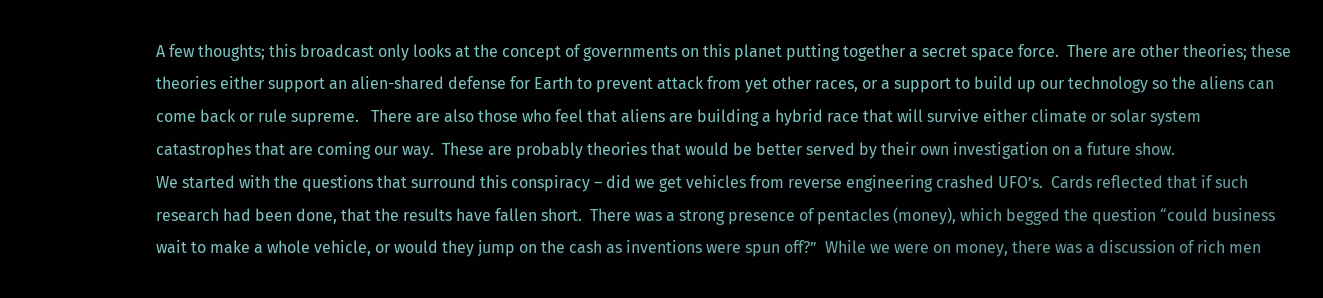A few thoughts; this broadcast only looks at the concept of governments on this planet putting together a secret space force.  There are other theories; these theories either support an alien-shared defense for Earth to prevent attack from yet other races, or a support to build up our technology so the aliens can come back or rule supreme.   There are also those who feel that aliens are building a hybrid race that will survive either climate or solar system catastrophes that are coming our way.  These are probably theories that would be better served by their own investigation on a future show.
We started with the questions that surround this conspiracy – did we get vehicles from reverse engineering crashed UFO’s.  Cards reflected that if such research had been done, that the results have fallen short.  There was a strong presence of pentacles (money), which begged the question “could business wait to make a whole vehicle, or would they jump on the cash as inventions were spun off?”  While we were on money, there was a discussion of rich men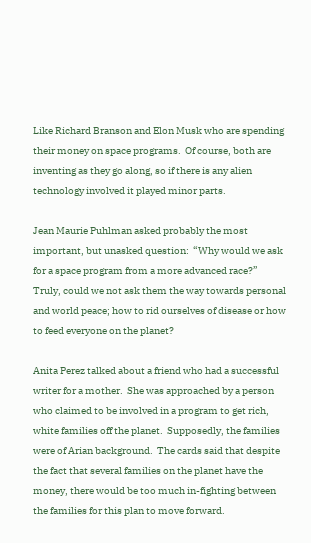Like Richard Branson and Elon Musk who are spending their money on space programs.  Of course, both are inventing as they go along, so if there is any alien technology involved it played minor parts.

Jean Maurie Puhlman asked probably the most important, but unasked question:  “Why would we ask for a space program from a more advanced race?”  Truly, could we not ask them the way towards personal and world peace; how to rid ourselves of disease or how to feed everyone on the planet?

Anita Perez talked about a friend who had a successful writer for a mother.  She was approached by a person who claimed to be involved in a program to get rich, white families off the planet.  Supposedly, the families were of Arian background.  The cards said that despite the fact that several families on the planet have the money, there would be too much in-fighting between the families for this plan to move forward.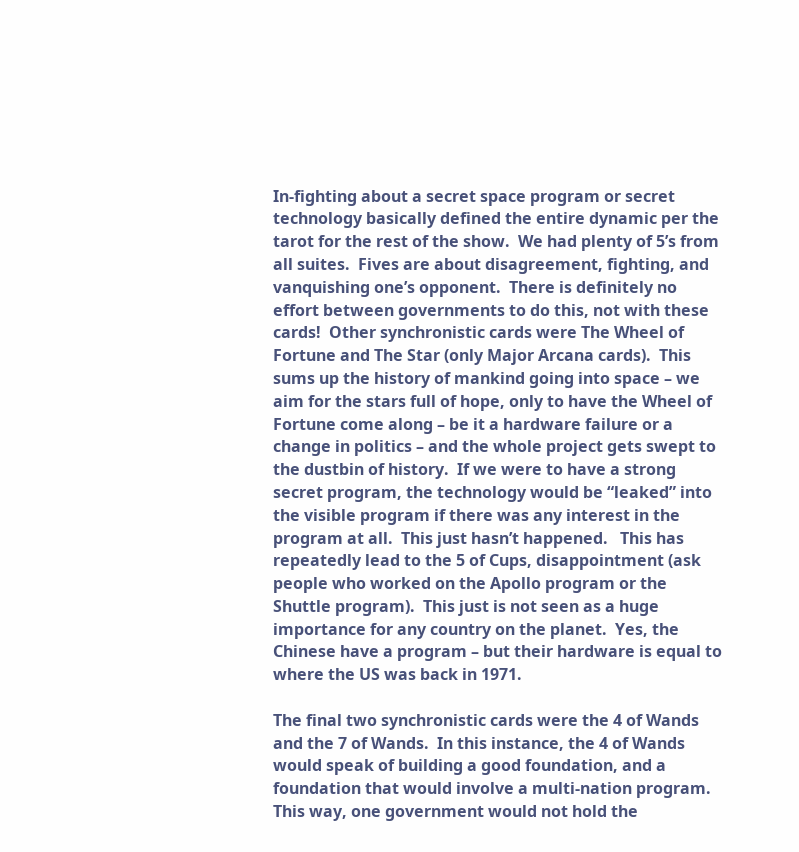In-fighting about a secret space program or secret technology basically defined the entire dynamic per the tarot for the rest of the show.  We had plenty of 5’s from all suites.  Fives are about disagreement, fighting, and vanquishing one’s opponent.  There is definitely no effort between governments to do this, not with these cards!  Other synchronistic cards were The Wheel of Fortune and The Star (only Major Arcana cards).  This sums up the history of mankind going into space – we aim for the stars full of hope, only to have the Wheel of Fortune come along – be it a hardware failure or a change in politics – and the whole project gets swept to the dustbin of history.  If we were to have a strong secret program, the technology would be “leaked” into the visible program if there was any interest in the program at all.  This just hasn’t happened.   This has repeatedly lead to the 5 of Cups, disappointment (ask people who worked on the Apollo program or the Shuttle program).  This just is not seen as a huge importance for any country on the planet.  Yes, the Chinese have a program – but their hardware is equal to where the US was back in 1971.

The final two synchronistic cards were the 4 of Wands and the 7 of Wands.  In this instance, the 4 of Wands would speak of building a good foundation, and a foundation that would involve a multi-nation program.  This way, one government would not hold the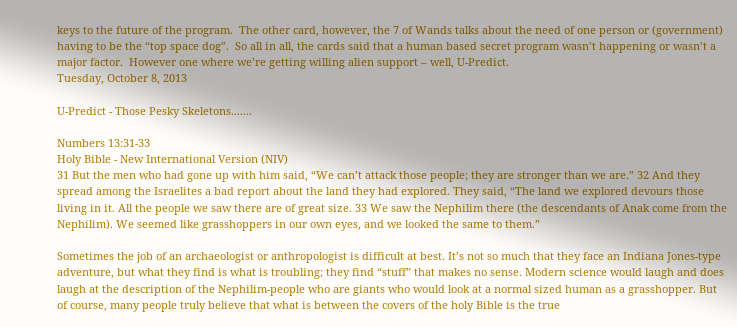keys to the future of the program.  The other card, however, the 7 of Wands talks about the need of one person or (government) having to be the “top space dog”.  So all in all, the cards said that a human based secret program wasn’t happening or wasn’t a major factor.  However one where we’re getting willing alien support – well, U-Predict.
Tuesday, October 8, 2013

U-Predict - Those Pesky Skeletons.......

Numbers 13:31-33
Holy Bible - New International Version (NIV)
31 But the men who had gone up with him said, “We can’t attack those people; they are stronger than we are.” 32 And they spread among the Israelites a bad report about the land they had explored. They said, “The land we explored devours those living in it. All the people we saw there are of great size. 33 We saw the Nephilim there (the descendants of Anak come from the Nephilim). We seemed like grasshoppers in our own eyes, and we looked the same to them.”

Sometimes the job of an archaeologist or anthropologist is difficult at best. It’s not so much that they face an Indiana Jones-type adventure, but what they find is what is troubling; they find “stuff” that makes no sense. Modern science would laugh and does laugh at the description of the Nephilim-people who are giants who would look at a normal sized human as a grasshopper. But of course, many people truly believe that what is between the covers of the holy Bible is the true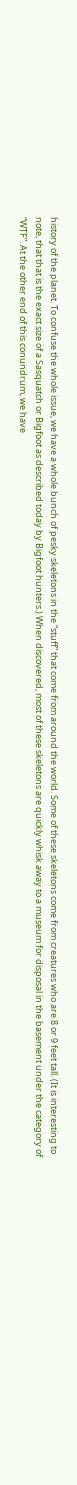history of the planet. To confuse the whole issue, we have a whole bunch of pesky skeletons in the “stuff” that come from around the world. Some of these skeletons come from creatures who are 8 or 9 feet tall. (It is interesting to note, that that is the exact size of a Sasquatch or Bigfoot as described today by Bigfoot hunters.) When discovered, most of these skeletons are quickly whisk away to a museum for disposal in the basement under the category of “WTF”. At the other end of this conundrum, we have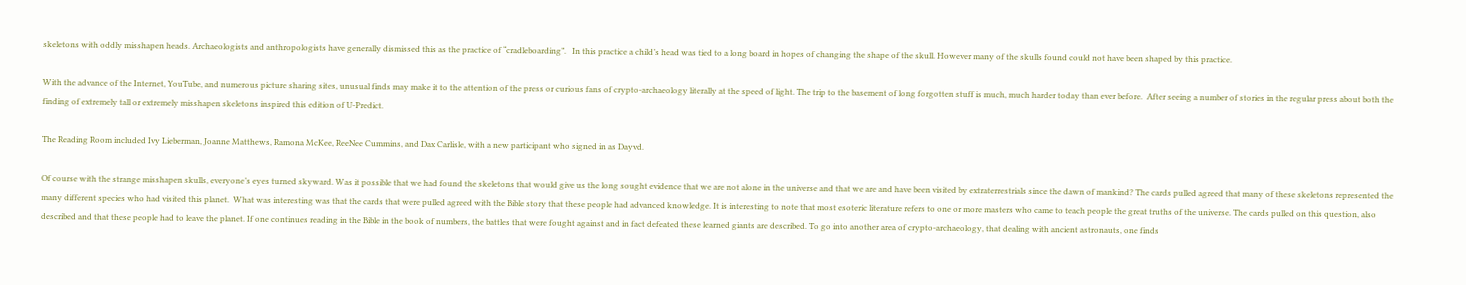skeletons with oddly misshapen heads. Archaeologists and anthropologists have generally dismissed this as the practice of “cradleboarding”.   In this practice a child’s head was tied to a long board in hopes of changing the shape of the skull. However many of the skulls found could not have been shaped by this practice.

With the advance of the Internet, YouTube, and numerous picture sharing sites, unusual finds may make it to the attention of the press or curious fans of crypto-archaeology literally at the speed of light. The trip to the basement of long forgotten stuff is much, much harder today than ever before.  After seeing a number of stories in the regular press about both the finding of extremely tall or extremely misshapen skeletons inspired this edition of U-Predict.

The Reading Room included Ivy Lieberman, Joanne Matthews, Ramona McKee, ReeNee Cummins, and Dax Carlisle, with a new participant who signed in as Dayvd.

Of course with the strange misshapen skulls, everyone’s eyes turned skyward. Was it possible that we had found the skeletons that would give us the long sought evidence that we are not alone in the universe and that we are and have been visited by extraterrestrials since the dawn of mankind? The cards pulled agreed that many of these skeletons represented the many different species who had visited this planet.  What was interesting was that the cards that were pulled agreed with the Bible story that these people had advanced knowledge. It is interesting to note that most esoteric literature refers to one or more masters who came to teach people the great truths of the universe. The cards pulled on this question, also described and that these people had to leave the planet. If one continues reading in the Bible in the book of numbers, the battles that were fought against and in fact defeated these learned giants are described. To go into another area of crypto-archaeology, that dealing with ancient astronauts, one finds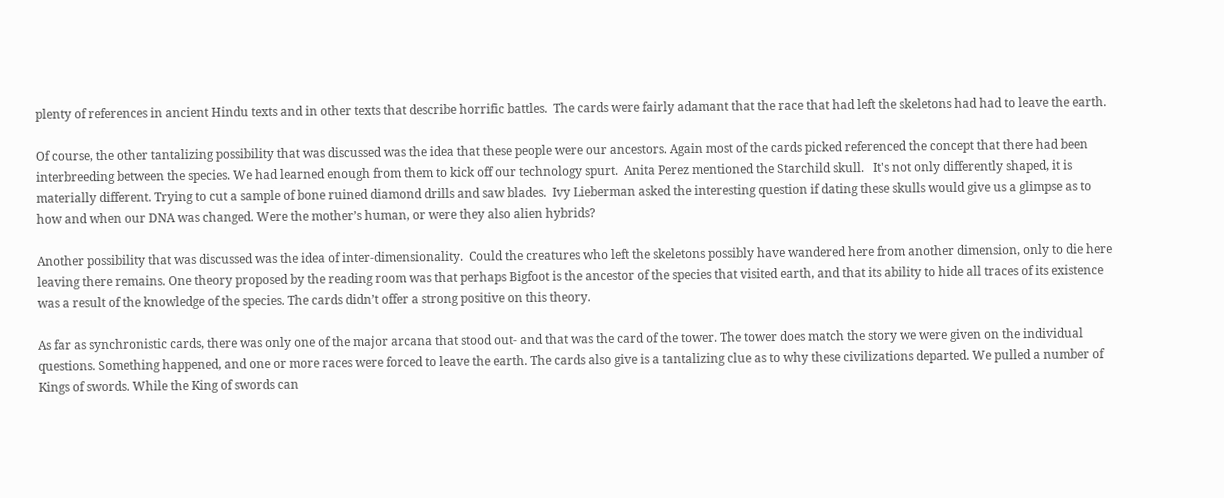plenty of references in ancient Hindu texts and in other texts that describe horrific battles.  The cards were fairly adamant that the race that had left the skeletons had had to leave the earth.

Of course, the other tantalizing possibility that was discussed was the idea that these people were our ancestors. Again most of the cards picked referenced the concept that there had been interbreeding between the species. We had learned enough from them to kick off our technology spurt.  Anita Perez mentioned the Starchild skull.   It's not only differently shaped, it is materially different. Trying to cut a sample of bone ruined diamond drills and saw blades.  Ivy Lieberman asked the interesting question if dating these skulls would give us a glimpse as to how and when our DNA was changed. Were the mother’s human, or were they also alien hybrids?

Another possibility that was discussed was the idea of inter-dimensionality.  Could the creatures who left the skeletons possibly have wandered here from another dimension, only to die here leaving there remains. One theory proposed by the reading room was that perhaps Bigfoot is the ancestor of the species that visited earth, and that its ability to hide all traces of its existence was a result of the knowledge of the species. The cards didn’t offer a strong positive on this theory.

As far as synchronistic cards, there was only one of the major arcana that stood out- and that was the card of the tower. The tower does match the story we were given on the individual questions. Something happened, and one or more races were forced to leave the earth. The cards also give is a tantalizing clue as to why these civilizations departed. We pulled a number of Kings of swords. While the King of swords can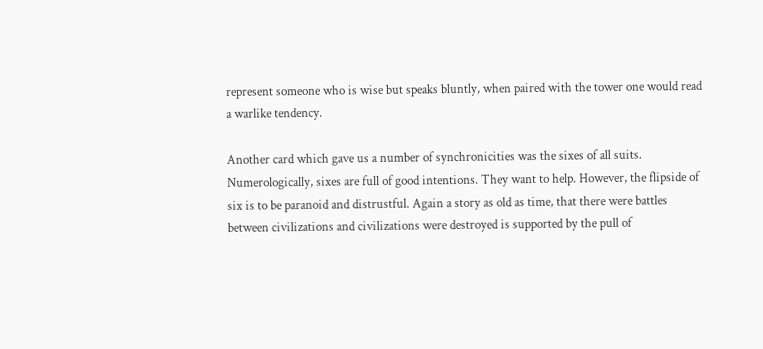represent someone who is wise but speaks bluntly, when paired with the tower one would read a warlike tendency.

Another card which gave us a number of synchronicities was the sixes of all suits.  Numerologically, sixes are full of good intentions. They want to help. However, the flipside of six is to be paranoid and distrustful. Again a story as old as time, that there were battles between civilizations and civilizations were destroyed is supported by the pull of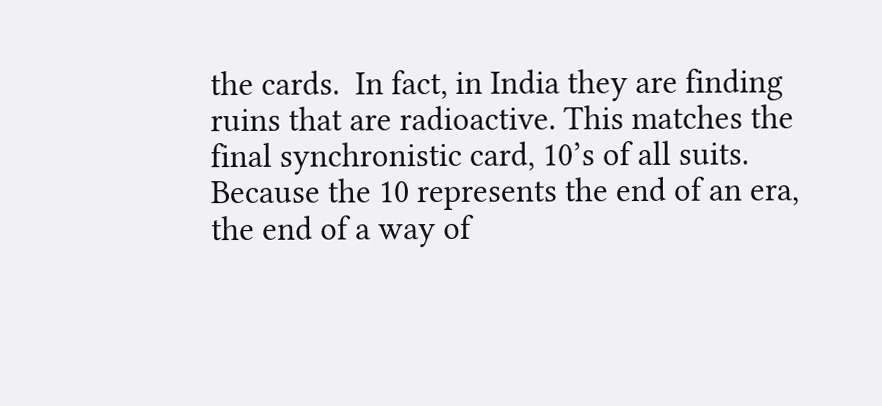the cards.  In fact, in India they are finding ruins that are radioactive. This matches the final synchronistic card, 10’s of all suits. Because the 10 represents the end of an era, the end of a way of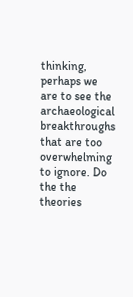thinking, perhaps we are to see the archaeological breakthroughs that are too overwhelming to ignore. Do the the theories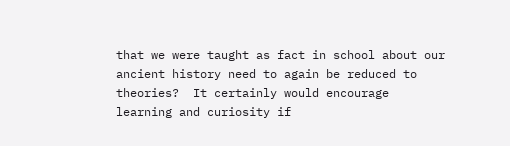that we were taught as fact in school about our ancient history need to again be reduced to theories?  It certainly would encourage learning and curiosity if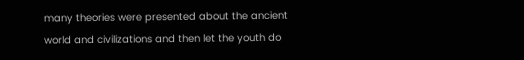many theories were presented about the ancient world and civilizations and then let the youth do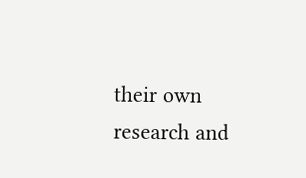their own research and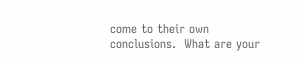come to their own conclusions.  What are your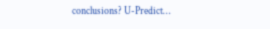conclusions? U-Predict…